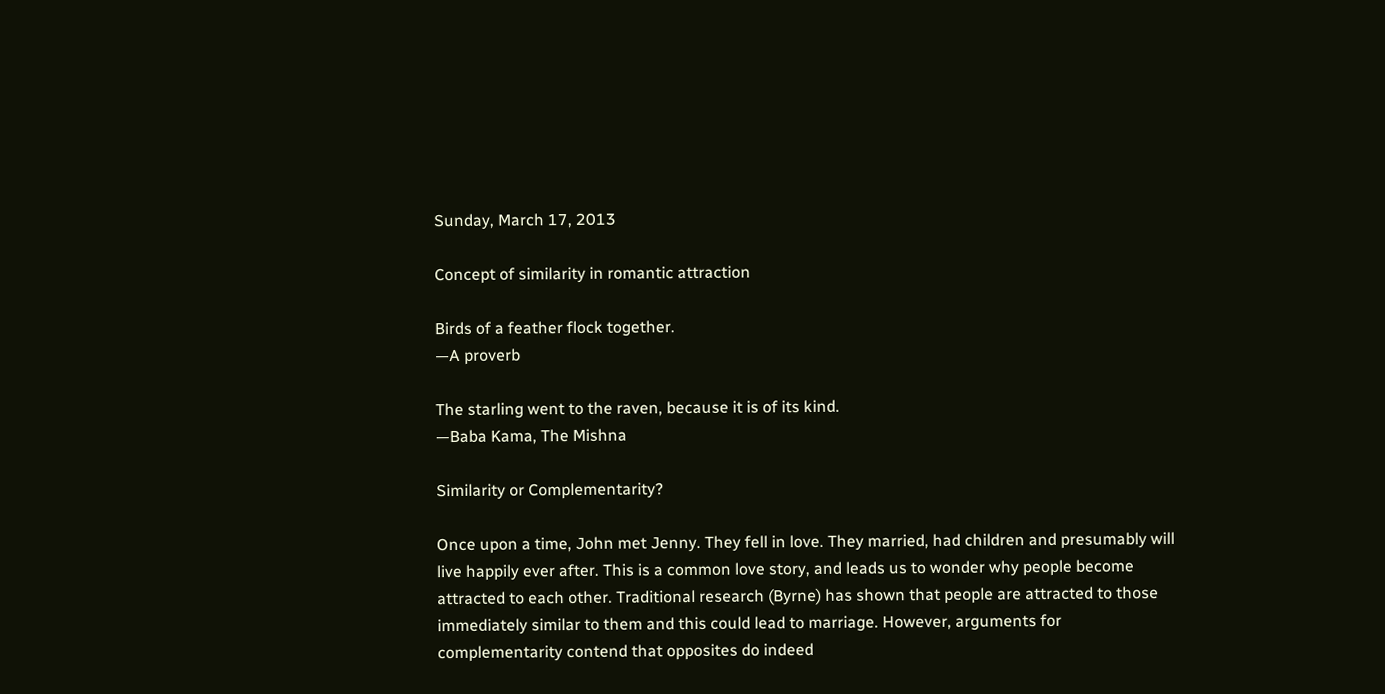Sunday, March 17, 2013

Concept of similarity in romantic attraction

Birds of a feather flock together.
—A proverb

The starling went to the raven, because it is of its kind.
—Baba Kama, The Mishna

Similarity or Complementarity?

Once upon a time, John met Jenny. They fell in love. They married, had children and presumably will live happily ever after. This is a common love story, and leads us to wonder why people become attracted to each other. Traditional research (Byrne) has shown that people are attracted to those immediately similar to them and this could lead to marriage. However, arguments for complementarity contend that opposites do indeed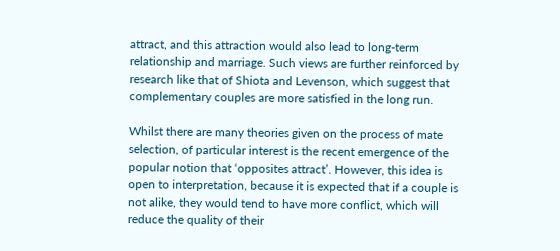attract, and this attraction would also lead to long-term relationship and marriage. Such views are further reinforced by research like that of Shiota and Levenson, which suggest that complementary couples are more satisfied in the long run.

Whilst there are many theories given on the process of mate selection, of particular interest is the recent emergence of the popular notion that ‘opposites attract’. However, this idea is open to interpretation, because it is expected that if a couple is not alike, they would tend to have more conflict, which will reduce the quality of their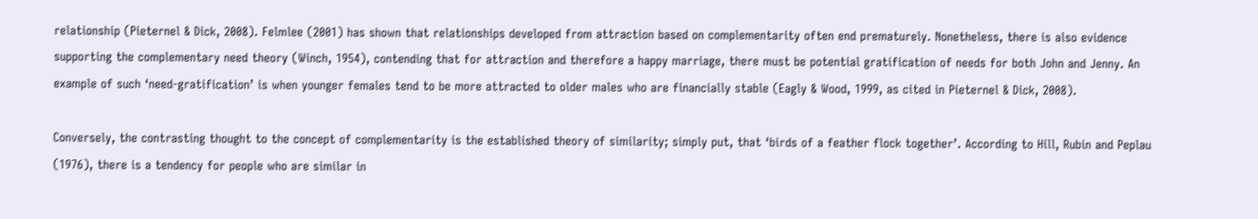relationship (Pieternel & Dick, 2008). Felmlee (2001) has shown that relationships developed from attraction based on complementarity often end prematurely. Nonetheless, there is also evidence supporting the complementary need theory (Winch, 1954), contending that for attraction and therefore a happy marriage, there must be potential gratification of needs for both John and Jenny. An example of such ‘need-gratification’ is when younger females tend to be more attracted to older males who are financially stable (Eagly & Wood, 1999, as cited in Pieternel & Dick, 2008).

Conversely, the contrasting thought to the concept of complementarity is the established theory of similarity; simply put, that ‘birds of a feather flock together’. According to Hill, Rubin and Peplau (1976), there is a tendency for people who are similar in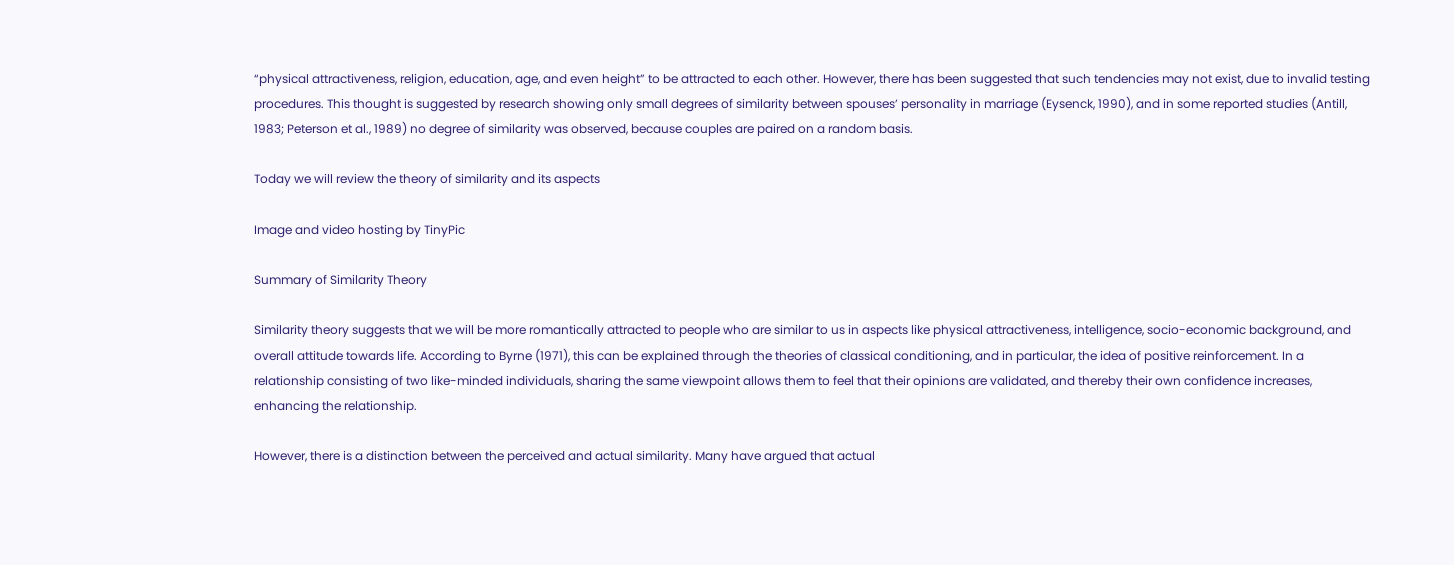“physical attractiveness, religion, education, age, and even height” to be attracted to each other. However, there has been suggested that such tendencies may not exist, due to invalid testing procedures. This thought is suggested by research showing only small degrees of similarity between spouses’ personality in marriage (Eysenck, 1990), and in some reported studies (Antill, 1983; Peterson et al., 1989) no degree of similarity was observed, because couples are paired on a random basis.

Today we will review the theory of similarity and its aspects

Image and video hosting by TinyPic

Summary of Similarity Theory

Similarity theory suggests that we will be more romantically attracted to people who are similar to us in aspects like physical attractiveness, intelligence, socio-economic background, and overall attitude towards life. According to Byrne (1971), this can be explained through the theories of classical conditioning, and in particular, the idea of positive reinforcement. In a relationship consisting of two like-minded individuals, sharing the same viewpoint allows them to feel that their opinions are validated, and thereby their own confidence increases, enhancing the relationship.

However, there is a distinction between the perceived and actual similarity. Many have argued that actual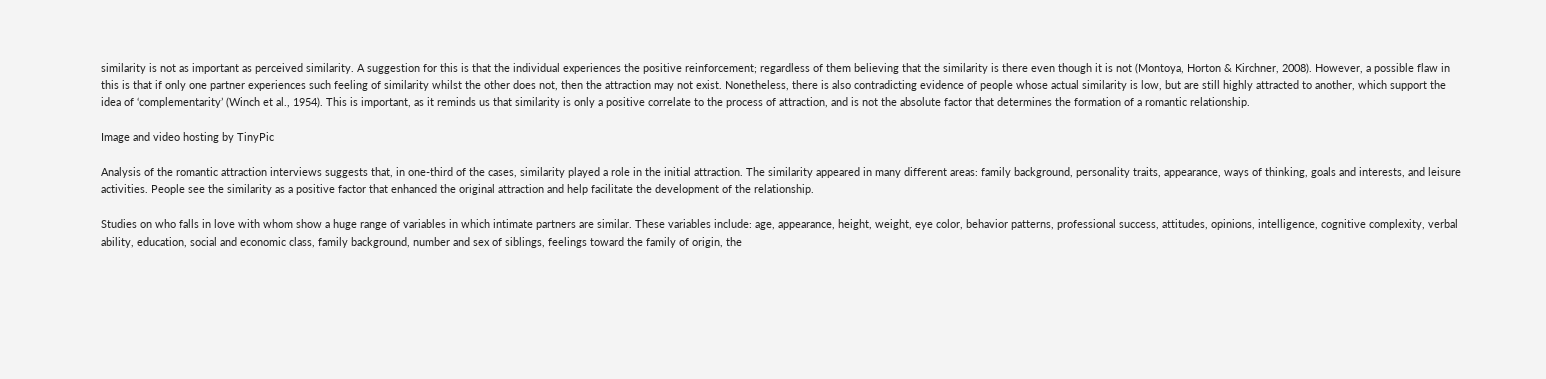similarity is not as important as perceived similarity. A suggestion for this is that the individual experiences the positive reinforcement; regardless of them believing that the similarity is there even though it is not (Montoya, Horton & Kirchner, 2008). However, a possible flaw in this is that if only one partner experiences such feeling of similarity whilst the other does not, then the attraction may not exist. Nonetheless, there is also contradicting evidence of people whose actual similarity is low, but are still highly attracted to another, which support the idea of ‘complementarity’ (Winch et al., 1954). This is important, as it reminds us that similarity is only a positive correlate to the process of attraction, and is not the absolute factor that determines the formation of a romantic relationship.

Image and video hosting by TinyPic

Analysis of the romantic attraction interviews suggests that, in one-third of the cases, similarity played a role in the initial attraction. The similarity appeared in many different areas: family background, personality traits, appearance, ways of thinking, goals and interests, and leisure activities. People see the similarity as a positive factor that enhanced the original attraction and help facilitate the development of the relationship.

Studies on who falls in love with whom show a huge range of variables in which intimate partners are similar. These variables include: age, appearance, height, weight, eye color, behavior patterns, professional success, attitudes, opinions, intelligence, cognitive complexity, verbal ability, education, social and economic class, family background, number and sex of siblings, feelings toward the family of origin, the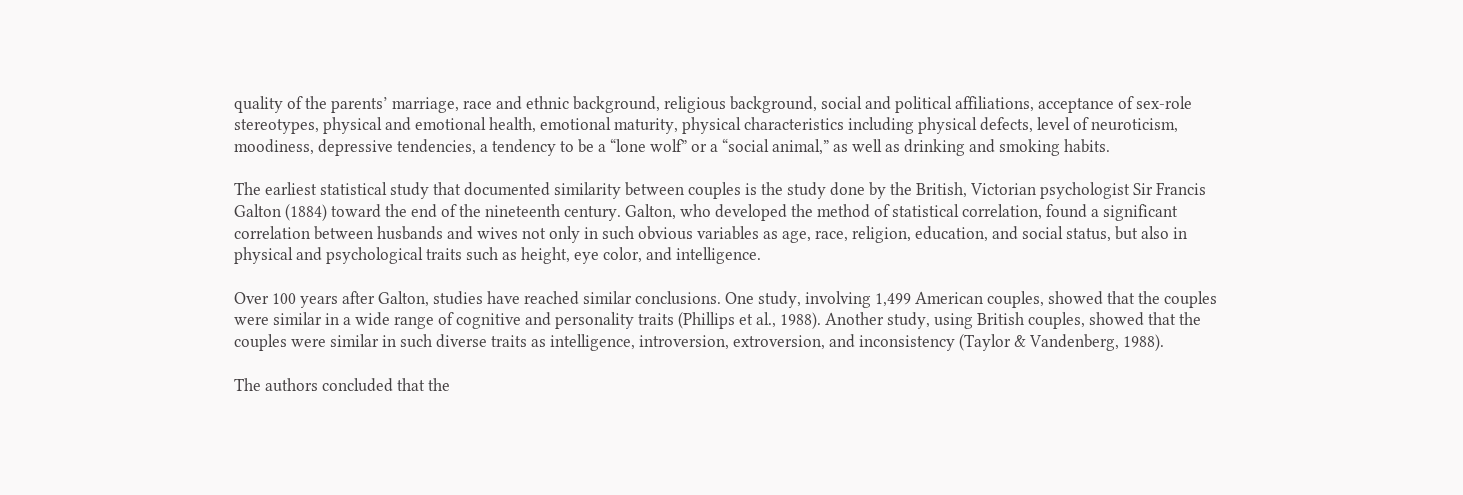quality of the parents’ marriage, race and ethnic background, religious background, social and political affiliations, acceptance of sex-role stereotypes, physical and emotional health, emotional maturity, physical characteristics including physical defects, level of neuroticism, moodiness, depressive tendencies, a tendency to be a “lone wolf” or a “social animal,” as well as drinking and smoking habits.

The earliest statistical study that documented similarity between couples is the study done by the British, Victorian psychologist Sir Francis Galton (1884) toward the end of the nineteenth century. Galton, who developed the method of statistical correlation, found a significant correlation between husbands and wives not only in such obvious variables as age, race, religion, education, and social status, but also in physical and psychological traits such as height, eye color, and intelligence.

Over 100 years after Galton, studies have reached similar conclusions. One study, involving 1,499 American couples, showed that the couples were similar in a wide range of cognitive and personality traits (Phillips et al., 1988). Another study, using British couples, showed that the couples were similar in such diverse traits as intelligence, introversion, extroversion, and inconsistency (Taylor & Vandenberg, 1988).

The authors concluded that the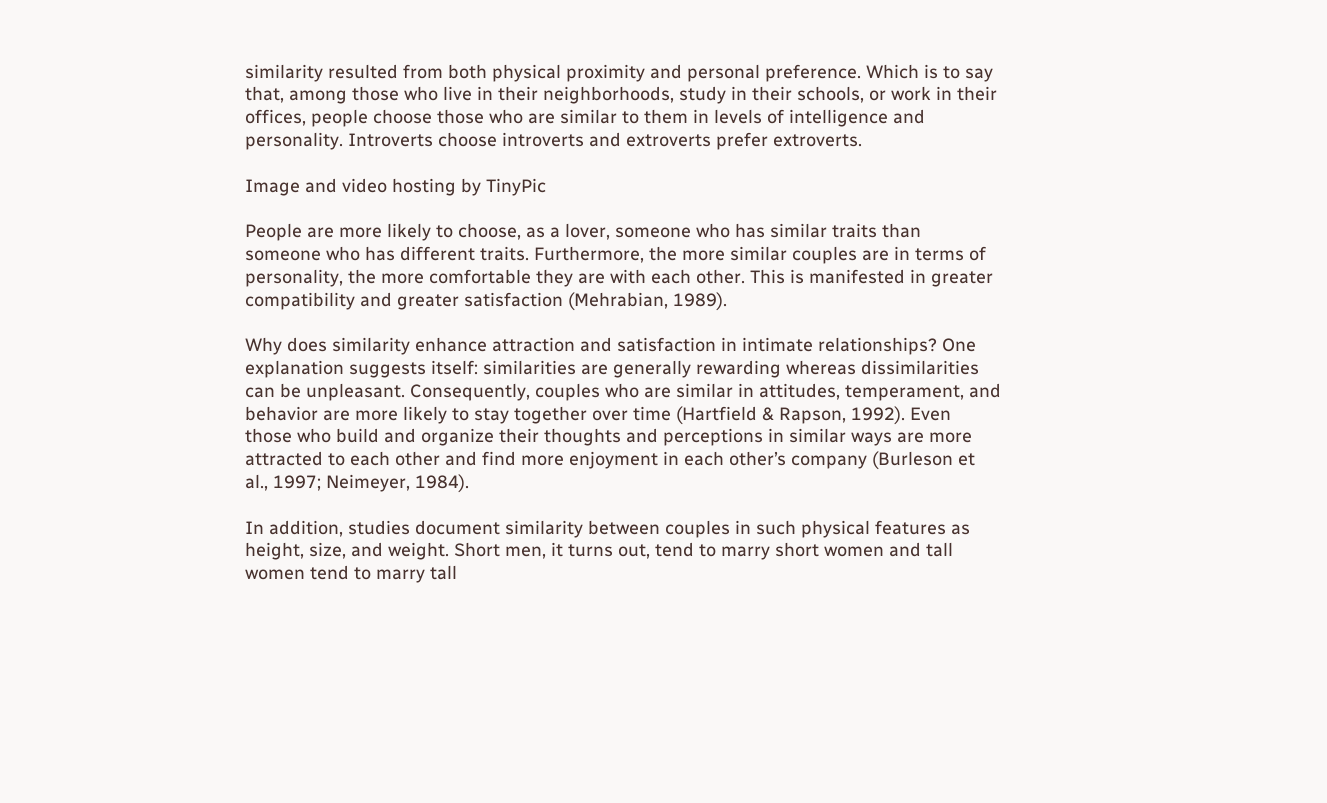similarity resulted from both physical proximity and personal preference. Which is to say that, among those who live in their neighborhoods, study in their schools, or work in their offices, people choose those who are similar to them in levels of intelligence and personality. Introverts choose introverts and extroverts prefer extroverts.

Image and video hosting by TinyPic

People are more likely to choose, as a lover, someone who has similar traits than someone who has different traits. Furthermore, the more similar couples are in terms of personality, the more comfortable they are with each other. This is manifested in greater compatibility and greater satisfaction (Mehrabian, 1989).

Why does similarity enhance attraction and satisfaction in intimate relationships? One explanation suggests itself: similarities are generally rewarding whereas dissimilarities can be unpleasant. Consequently, couples who are similar in attitudes, temperament, and behavior are more likely to stay together over time (Hartfield & Rapson, 1992). Even those who build and organize their thoughts and perceptions in similar ways are more attracted to each other and find more enjoyment in each other’s company (Burleson et al., 1997; Neimeyer, 1984).

In addition, studies document similarity between couples in such physical features as height, size, and weight. Short men, it turns out, tend to marry short women and tall women tend to marry tall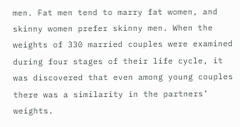men. Fat men tend to marry fat women, and skinny women prefer skinny men. When the weights of 330 married couples were examined during four stages of their life cycle, it was discovered that even among young couples there was a similarity in the partners’ weights.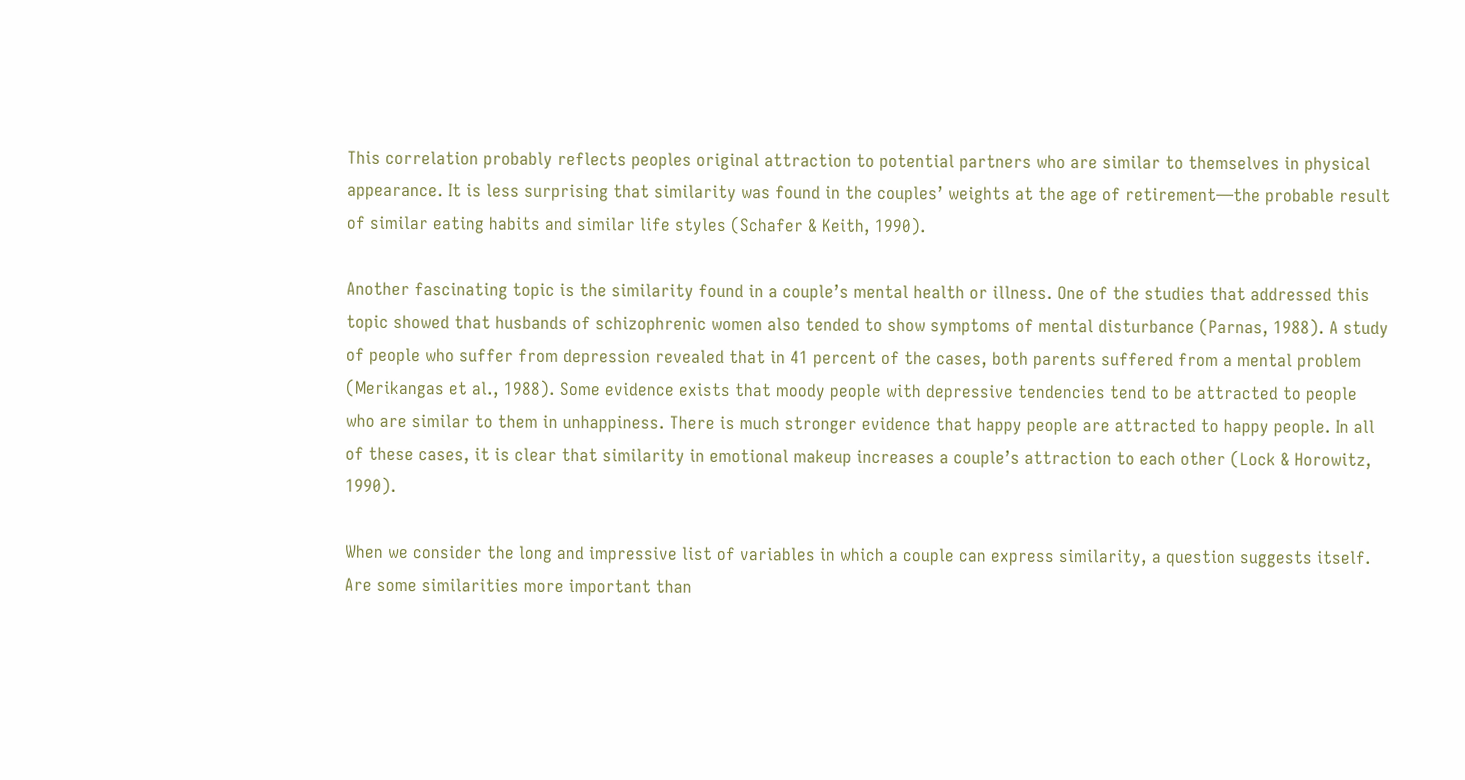This correlation probably reflects peoples original attraction to potential partners who are similar to themselves in physical appearance. It is less surprising that similarity was found in the couples’ weights at the age of retirement—the probable result of similar eating habits and similar life styles (Schafer & Keith, 1990).

Another fascinating topic is the similarity found in a couple’s mental health or illness. One of the studies that addressed this topic showed that husbands of schizophrenic women also tended to show symptoms of mental disturbance (Parnas, 1988). A study of people who suffer from depression revealed that in 41 percent of the cases, both parents suffered from a mental problem (Merikangas et al., 1988). Some evidence exists that moody people with depressive tendencies tend to be attracted to people who are similar to them in unhappiness. There is much stronger evidence that happy people are attracted to happy people. In all of these cases, it is clear that similarity in emotional makeup increases a couple’s attraction to each other (Lock & Horowitz, 1990).

When we consider the long and impressive list of variables in which a couple can express similarity, a question suggests itself. Are some similarities more important than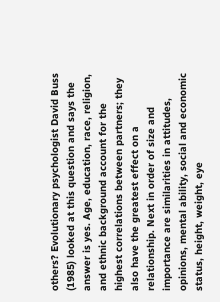others? Evolutionary psychologist David Buss (1985) looked at this question and says the answer is yes. Age, education, race, religion, and ethnic background account for the highest correlations between partners; they also have the greatest effect on a relationship. Next in order of size and importance are similarities in attitudes, opinions, mental ability, social and economic status, height, weight, eye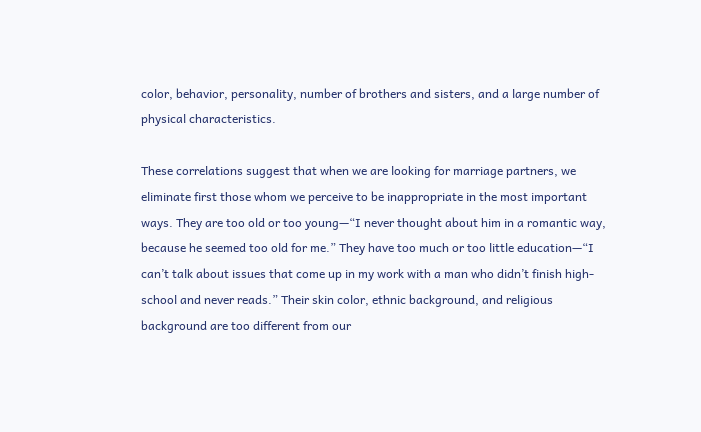color, behavior, personality, number of brothers and sisters, and a large number of physical characteristics.

These correlations suggest that when we are looking for marriage partners, we eliminate first those whom we perceive to be inappropriate in the most important ways. They are too old or too young—“I never thought about him in a romantic way, because he seemed too old for me.” They have too much or too little education—“I can’t talk about issues that come up in my work with a man who didn’t finish high-school and never reads.” Their skin color, ethnic background, and religious background are too different from our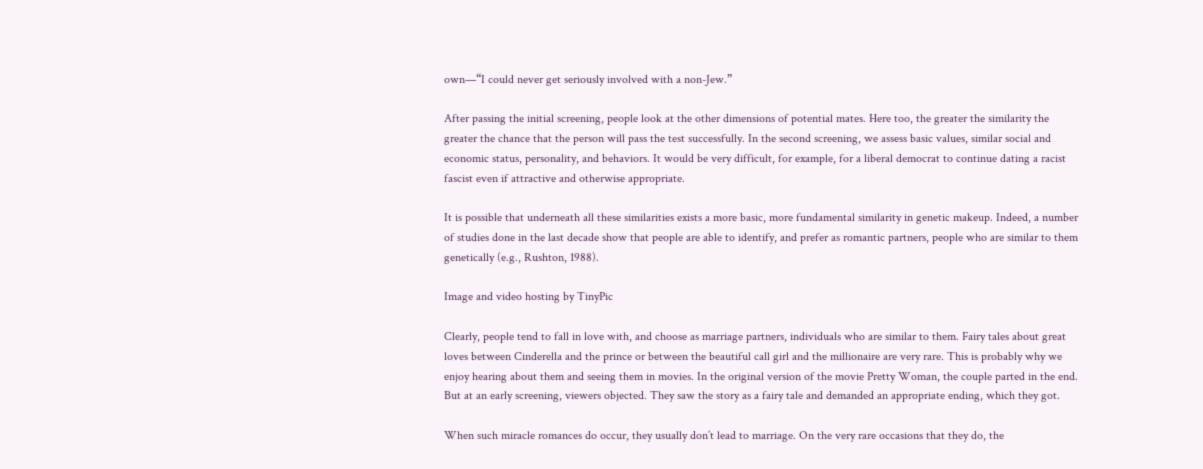own—“I could never get seriously involved with a non-Jew.”

After passing the initial screening, people look at the other dimensions of potential mates. Here too, the greater the similarity the greater the chance that the person will pass the test successfully. In the second screening, we assess basic values, similar social and economic status, personality, and behaviors. It would be very difficult, for example, for a liberal democrat to continue dating a racist fascist even if attractive and otherwise appropriate.

It is possible that underneath all these similarities exists a more basic, more fundamental similarity in genetic makeup. Indeed, a number of studies done in the last decade show that people are able to identify, and prefer as romantic partners, people who are similar to them genetically (e.g., Rushton, 1988).

Image and video hosting by TinyPic

Clearly, people tend to fall in love with, and choose as marriage partners, individuals who are similar to them. Fairy tales about great loves between Cinderella and the prince or between the beautiful call girl and the millionaire are very rare. This is probably why we enjoy hearing about them and seeing them in movies. In the original version of the movie Pretty Woman, the couple parted in the end. But at an early screening, viewers objected. They saw the story as a fairy tale and demanded an appropriate ending, which they got.

When such miracle romances do occur, they usually don’t lead to marriage. On the very rare occasions that they do, the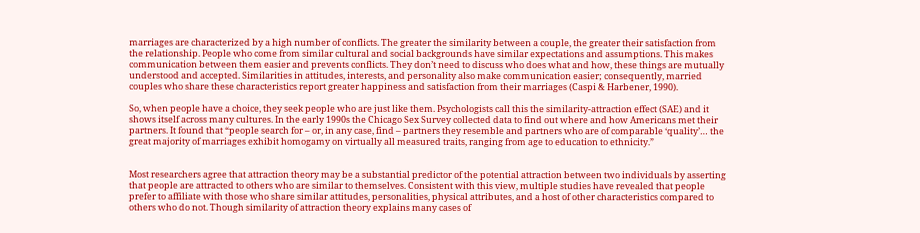marriages are characterized by a high number of conflicts. The greater the similarity between a couple, the greater their satisfaction from the relationship. People who come from similar cultural and social backgrounds have similar expectations and assumptions. This makes communication between them easier and prevents conflicts. They don’t need to discuss who does what and how, these things are mutually understood and accepted. Similarities in attitudes, interests, and personality also make communication easier; consequently, married couples who share these characteristics report greater happiness and satisfaction from their marriages (Caspi & Harbener, 1990).

So, when people have a choice, they seek people who are just like them. Psychologists call this the similarity-attraction effect (SAE) and it shows itself across many cultures. In the early 1990s the Chicago Sex Survey collected data to find out where and how Americans met their partners. It found that “people search for – or, in any case, find – partners they resemble and partners who are of comparable ‘quality’… the great majority of marriages exhibit homogamy on virtually all measured traits, ranging from age to education to ethnicity.”


Most researchers agree that attraction theory may be a substantial predictor of the potential attraction between two individuals by asserting that people are attracted to others who are similar to themselves. Consistent with this view, multiple studies have revealed that people prefer to affiliate with those who share similar attitudes, personalities, physical attributes, and a host of other characteristics compared to others who do not. Though similarity of attraction theory explains many cases of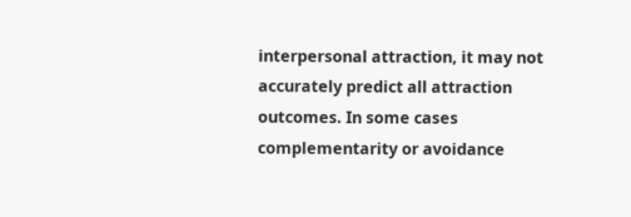interpersonal attraction, it may not accurately predict all attraction outcomes. In some cases complementarity or avoidance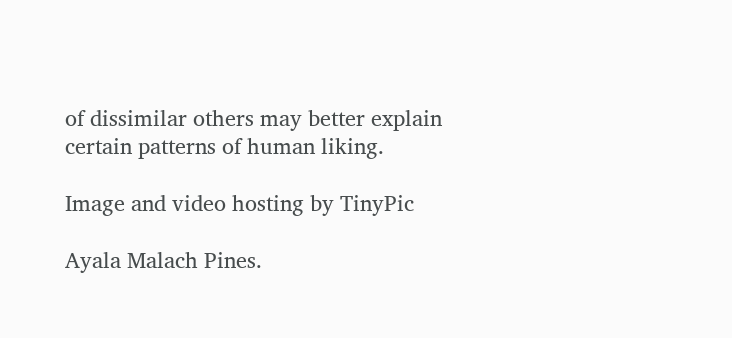of dissimilar others may better explain certain patterns of human liking.

Image and video hosting by TinyPic

Ayala Malach Pines.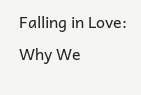Falling in Love: Why We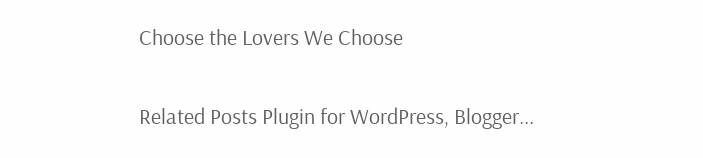Choose the Lovers We Choose

Related Posts Plugin for WordPress, Blogger...